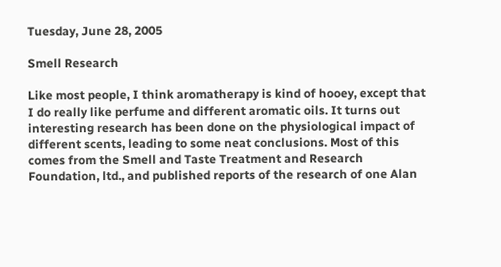Tuesday, June 28, 2005

Smell Research

Like most people, I think aromatherapy is kind of hooey, except that I do really like perfume and different aromatic oils. It turns out interesting research has been done on the physiological impact of different scents, leading to some neat conclusions. Most of this comes from the Smell and Taste Treatment and Research Foundation, ltd., and published reports of the research of one Alan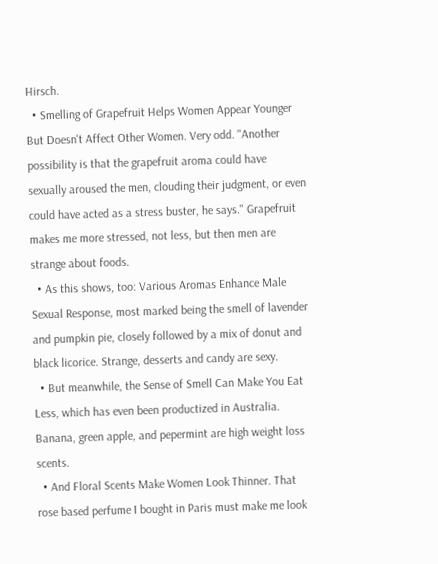Hirsch.
  • Smelling of Grapefruit Helps Women Appear Younger But Doesn't Affect Other Women. Very odd. "Another possibility is that the grapefruit aroma could have sexually aroused the men, clouding their judgment, or even could have acted as a stress buster, he says." Grapefruit makes me more stressed, not less, but then men are strange about foods.
  • As this shows, too: Various Aromas Enhance Male Sexual Response, most marked being the smell of lavender and pumpkin pie, closely followed by a mix of donut and black licorice. Strange, desserts and candy are sexy.
  • But meanwhile, the Sense of Smell Can Make You Eat Less, which has even been productized in Australia. Banana, green apple, and pepermint are high weight loss scents.
  • And Floral Scents Make Women Look Thinner. That rose based perfume I bought in Paris must make me look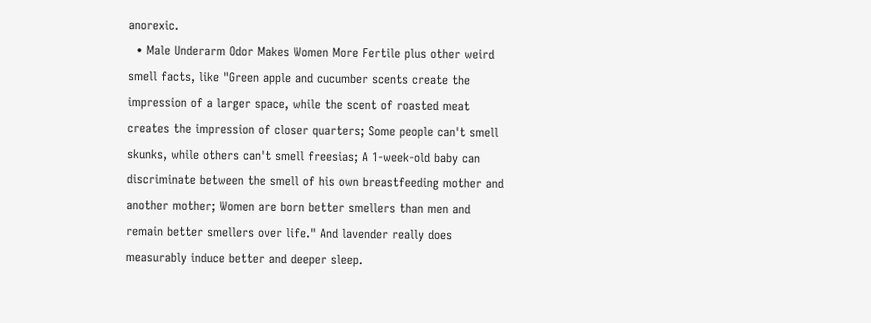anorexic.
  • Male Underarm Odor Makes Women More Fertile plus other weird smell facts, like "Green apple and cucumber scents create the impression of a larger space, while the scent of roasted meat creates the impression of closer quarters; Some people can't smell skunks, while others can't smell freesias; A 1-week-old baby can discriminate between the smell of his own breastfeeding mother and another mother; Women are born better smellers than men and remain better smellers over life." And lavender really does measurably induce better and deeper sleep.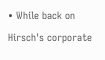• While back on Hirsch's corporate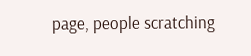page, people scratching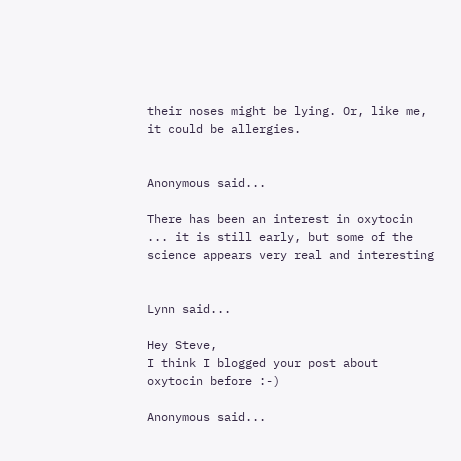their noses might be lying. Or, like me, it could be allergies.


Anonymous said...

There has been an interest in oxytocin ... it is still early, but some of the science appears very real and interesting


Lynn said...

Hey Steve,
I think I blogged your post about oxytocin before :-)

Anonymous said...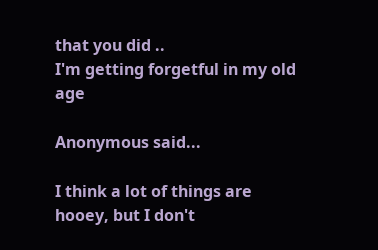that you did ..
I'm getting forgetful in my old age

Anonymous said...

I think a lot of things are hooey, but I don't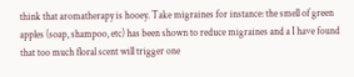think that aromatherapy is hooey. Take migraines for instance: the smell of green apples (soap, shampoo, etc) has been shown to reduce migraines and a I have found that too much floral scent will trigger one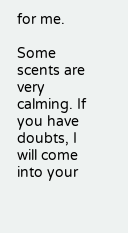for me.

Some scents are very calming. If you have doubts, I will come into your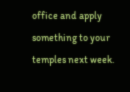office and apply something to your temples next week.